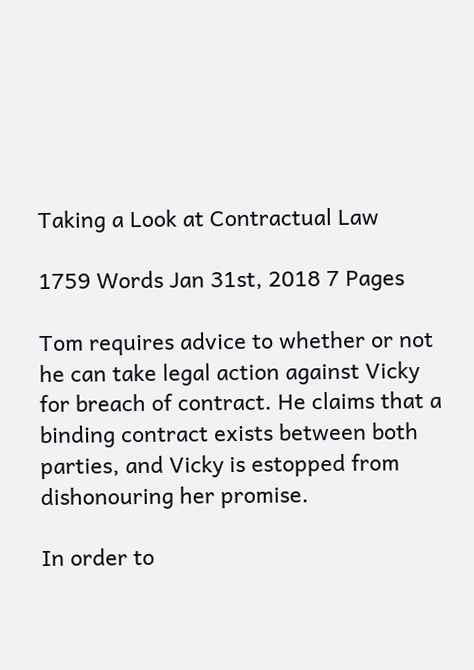Taking a Look at Contractual Law

1759 Words Jan 31st, 2018 7 Pages

Tom requires advice to whether or not he can take legal action against Vicky for breach of contract. He claims that a binding contract exists between both parties, and Vicky is estopped from dishonouring her promise.

In order to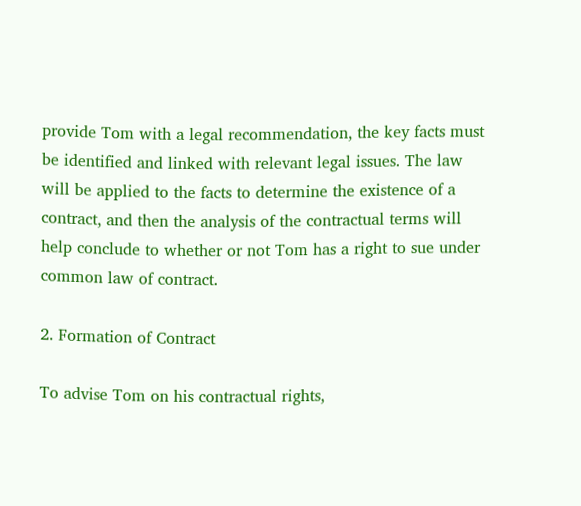provide Tom with a legal recommendation, the key facts must be identified and linked with relevant legal issues. The law will be applied to the facts to determine the existence of a contract, and then the analysis of the contractual terms will help conclude to whether or not Tom has a right to sue under common law of contract.

2. Formation of Contract

To advise Tom on his contractual rights,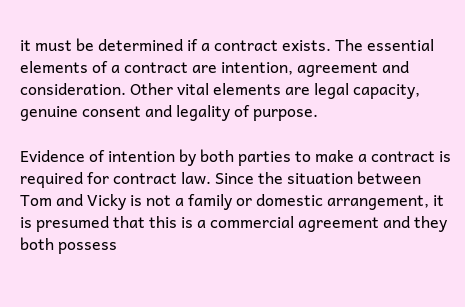it must be determined if a contract exists. The essential elements of a contract are intention, agreement and consideration. Other vital elements are legal capacity, genuine consent and legality of purpose.

Evidence of intention by both parties to make a contract is required for contract law. Since the situation between Tom and Vicky is not a family or domestic arrangement, it is presumed that this is a commercial agreement and they both possess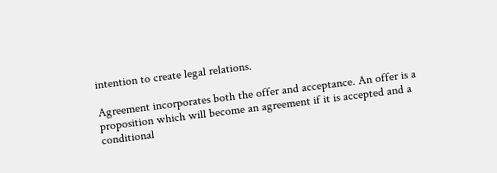intention to create legal relations.

Agreement incorporates both the offer and acceptance. An offer is a proposition which will become an agreement if it is accepted and a conditional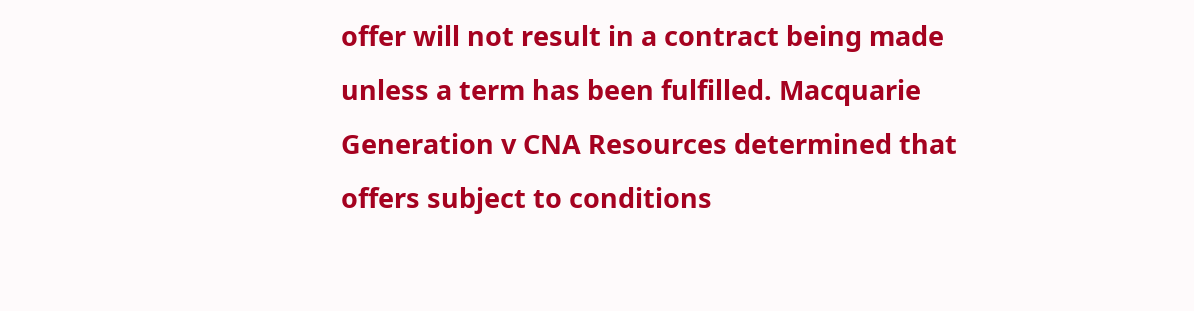offer will not result in a contract being made unless a term has been fulfilled. Macquarie Generation v CNA Resources determined that offers subject to conditions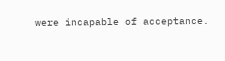were incapable of acceptance.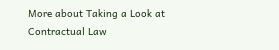More about Taking a Look at Contractual Law